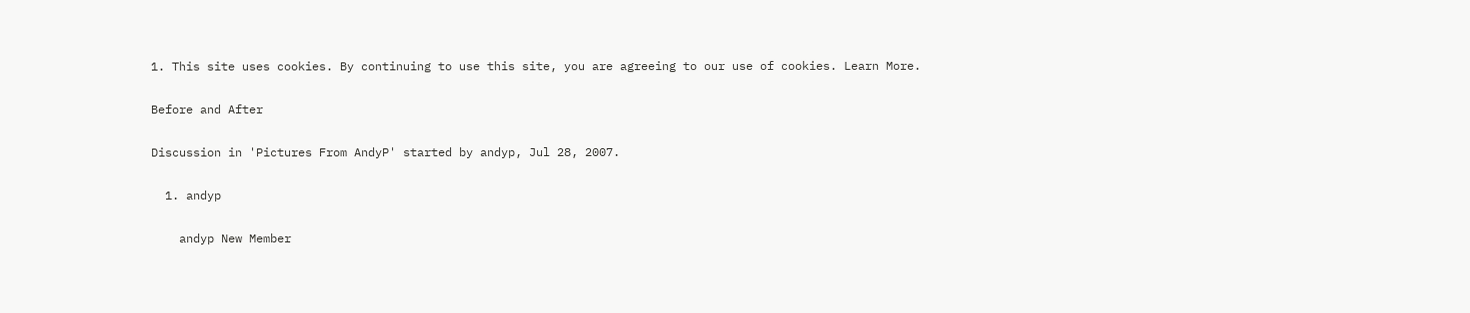1. This site uses cookies. By continuing to use this site, you are agreeing to our use of cookies. Learn More.

Before and After

Discussion in 'Pictures From AndyP' started by andyp, Jul 28, 2007.

  1. andyp

    andyp New Member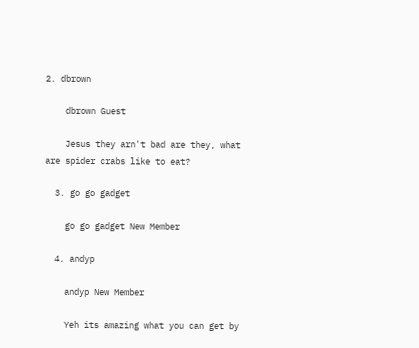2. dbrown

    dbrown Guest

    Jesus they arn't bad are they, what are spider crabs like to eat?

  3. go go gadget

    go go gadget New Member

  4. andyp

    andyp New Member

    Yeh its amazing what you can get by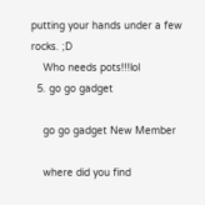putting your hands under a few rocks. ;D
    Who needs pots!!!lol
  5. go go gadget

    go go gadget New Member

    where did you find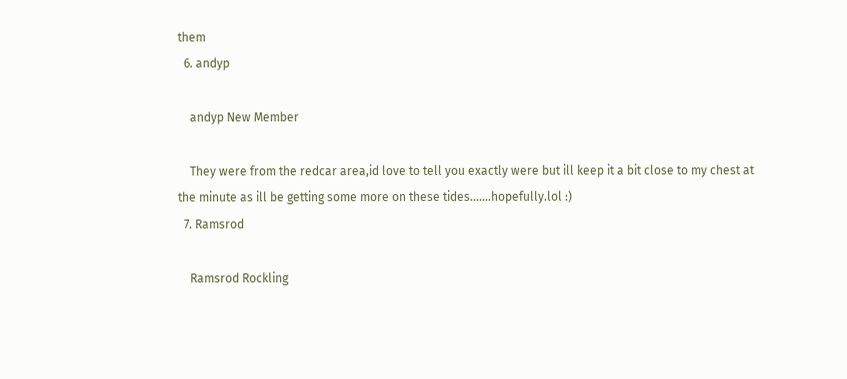them
  6. andyp

    andyp New Member

    They were from the redcar area,id love to tell you exactly were but ill keep it a bit close to my chest at the minute as ill be getting some more on these tides.......hopefully.lol :)
  7. Ramsrod

    Ramsrod Rockling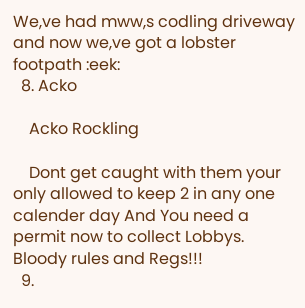We,ve had mww,s codling driveway and now we,ve got a lobster footpath :eek:
  8. Acko

    Acko Rockling

    Dont get caught with them your only allowed to keep 2 in any one calender day And You need a permit now to collect Lobbys. Bloody rules and Regs!!!
  9.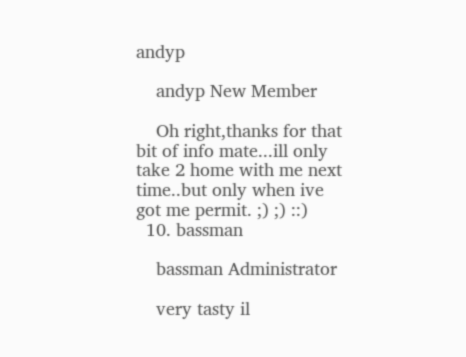andyp

    andyp New Member

    Oh right,thanks for that bit of info mate...ill only take 2 home with me next time..but only when ive got me permit. ;) ;) ::)
  10. bassman

    bassman Administrator

    very tasty il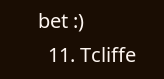bet :)
  11. Tcliffe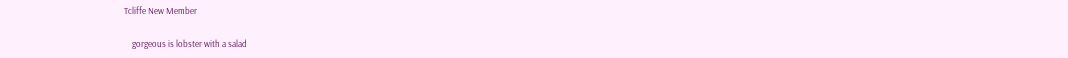Tcliffe New Member

    gorgeous is lobster with a salad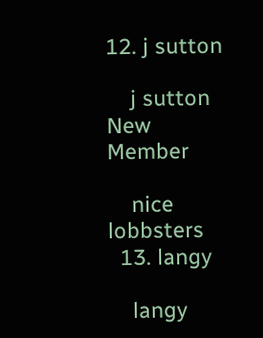12. j sutton

    j sutton New Member

    nice lobbsters
  13. langy

    langy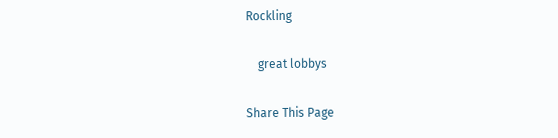Rockling

    great lobbys

Share This Page